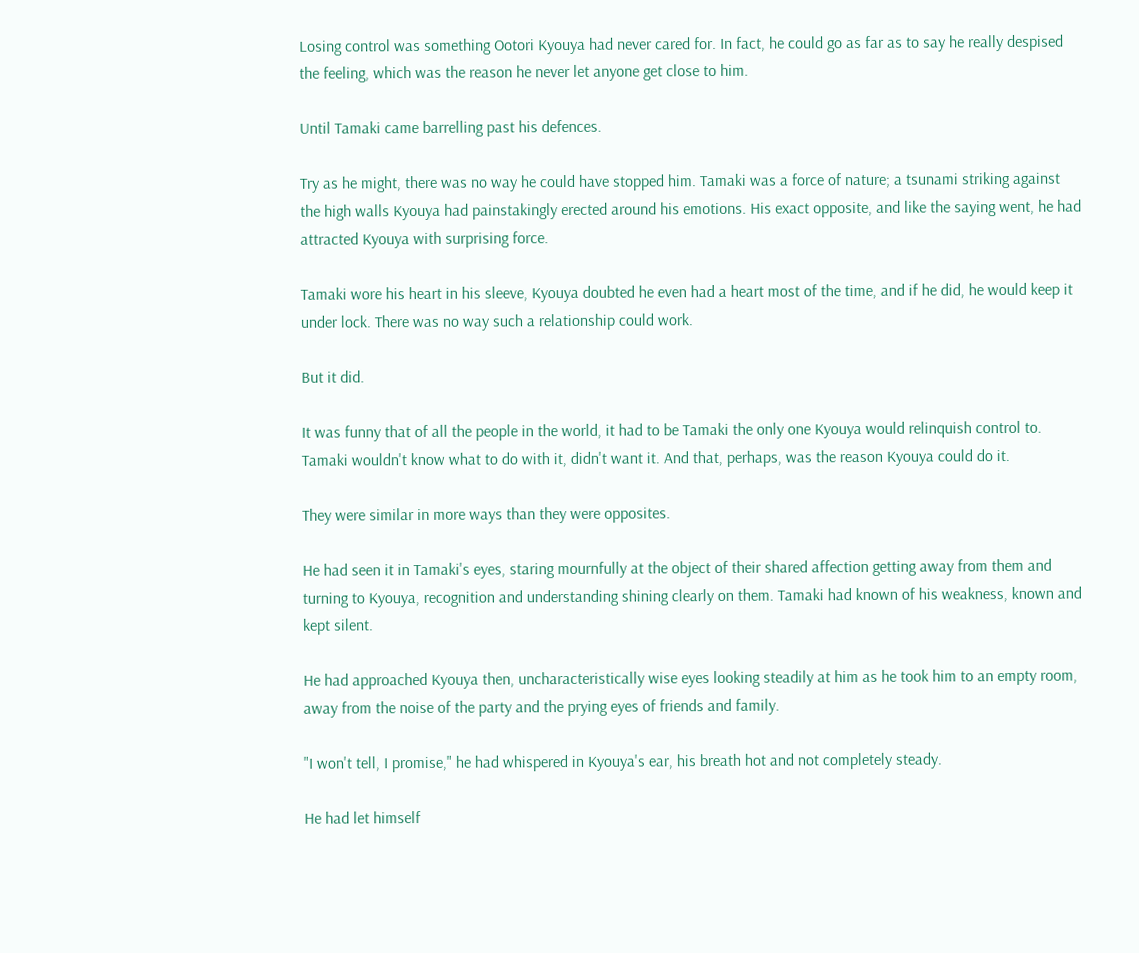Losing control was something Ootori Kyouya had never cared for. In fact, he could go as far as to say he really despised the feeling, which was the reason he never let anyone get close to him.

Until Tamaki came barrelling past his defences.

Try as he might, there was no way he could have stopped him. Tamaki was a force of nature; a tsunami striking against the high walls Kyouya had painstakingly erected around his emotions. His exact opposite, and like the saying went, he had attracted Kyouya with surprising force.

Tamaki wore his heart in his sleeve, Kyouya doubted he even had a heart most of the time, and if he did, he would keep it under lock. There was no way such a relationship could work.

But it did.

It was funny that of all the people in the world, it had to be Tamaki the only one Kyouya would relinquish control to. Tamaki wouldn't know what to do with it, didn't want it. And that, perhaps, was the reason Kyouya could do it.

They were similar in more ways than they were opposites.

He had seen it in Tamaki's eyes, staring mournfully at the object of their shared affection getting away from them and turning to Kyouya, recognition and understanding shining clearly on them. Tamaki had known of his weakness, known and kept silent.

He had approached Kyouya then, uncharacteristically wise eyes looking steadily at him as he took him to an empty room, away from the noise of the party and the prying eyes of friends and family.

"I won't tell, I promise," he had whispered in Kyouya's ear, his breath hot and not completely steady.

He had let himself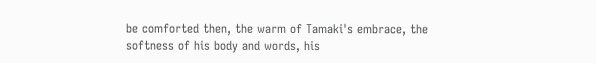be comforted then, the warm of Tamaki's embrace, the softness of his body and words, his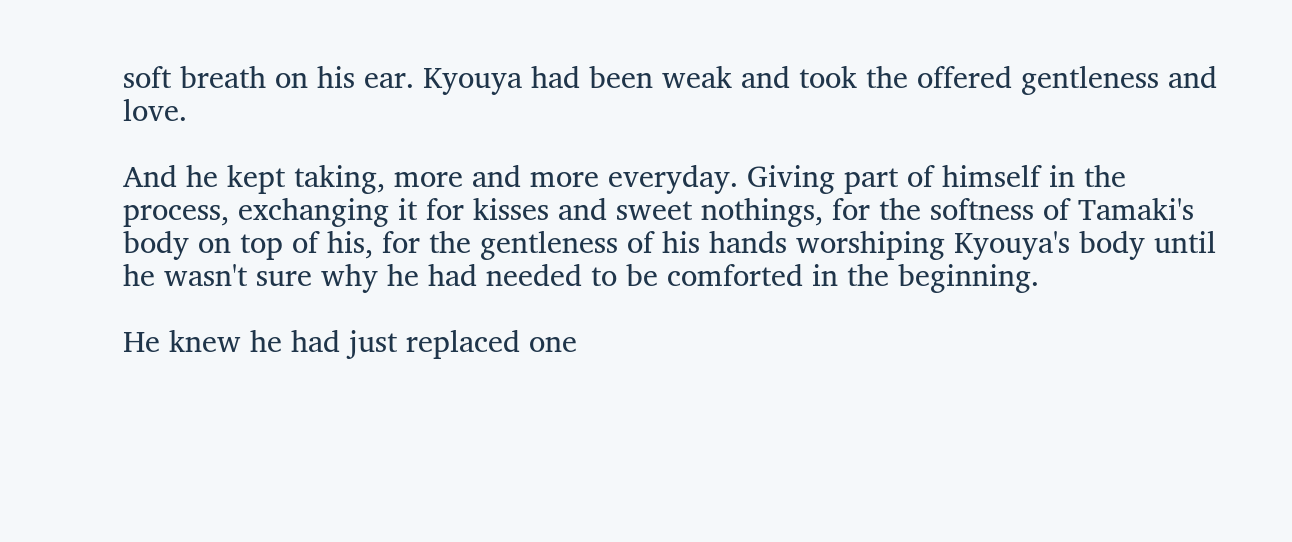soft breath on his ear. Kyouya had been weak and took the offered gentleness and love.

And he kept taking, more and more everyday. Giving part of himself in the process, exchanging it for kisses and sweet nothings, for the softness of Tamaki's body on top of his, for the gentleness of his hands worshiping Kyouya's body until he wasn't sure why he had needed to be comforted in the beginning.

He knew he had just replaced one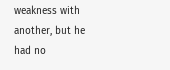weakness with another, but he had no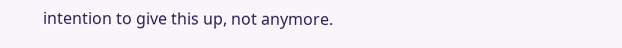intention to give this up, not anymore.